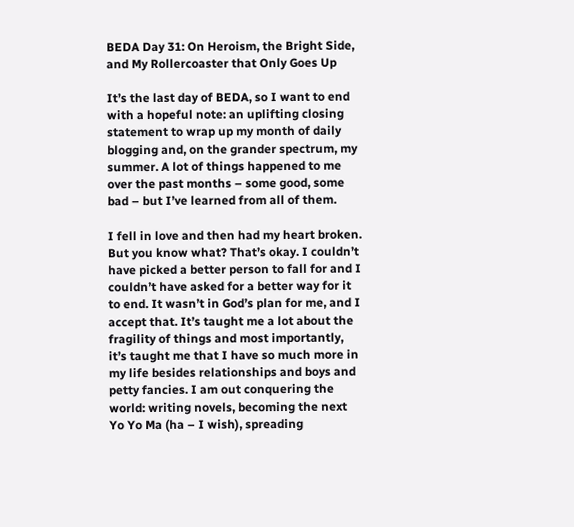BEDA Day 31: On Heroism, the Bright Side, and My Rollercoaster that Only Goes Up

It’s the last day of BEDA, so I want to end with a hopeful note: an uplifting closing statement to wrap up my month of daily blogging and, on the grander spectrum, my summer. A lot of things happened to me over the past months – some good, some bad – but I’ve learned from all of them.

I fell in love and then had my heart broken. But you know what? That’s okay. I couldn’t have picked a better person to fall for and I couldn’t have asked for a better way for it to end. It wasn’t in God’s plan for me, and I accept that. It’s taught me a lot about the fragility of things and most importantly, it’s taught me that I have so much more in my life besides relationships and boys and petty fancies. I am out conquering the world: writing novels, becoming the next Yo Yo Ma (ha – I wish), spreading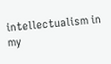intellectualism in my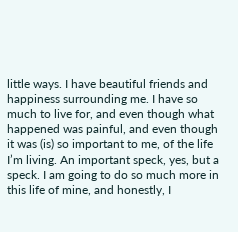little ways. I have beautiful friends and happiness surrounding me. I have so much to live for, and even though what happened was painful, and even though it was (is) so important to me, of the life I’m living. An important speck, yes, but a speck. I am going to do so much more in this life of mine, and honestly, I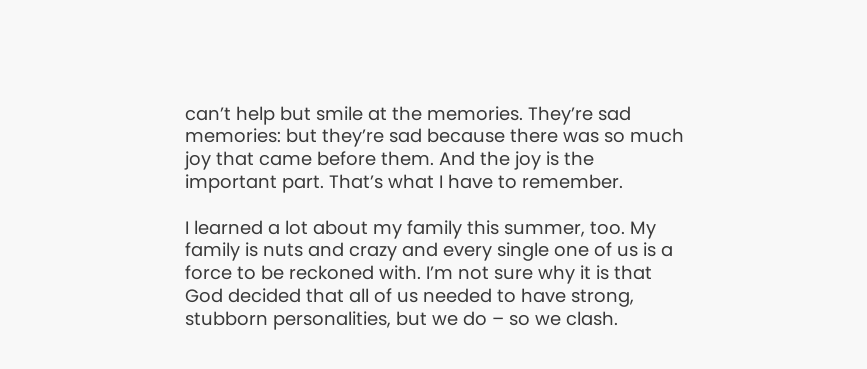can’t help but smile at the memories. They’re sad memories: but they’re sad because there was so much joy that came before them. And the joy is the important part. That’s what I have to remember.

I learned a lot about my family this summer, too. My family is nuts and crazy and every single one of us is a force to be reckoned with. I’m not sure why it is that God decided that all of us needed to have strong, stubborn personalities, but we do – so we clash.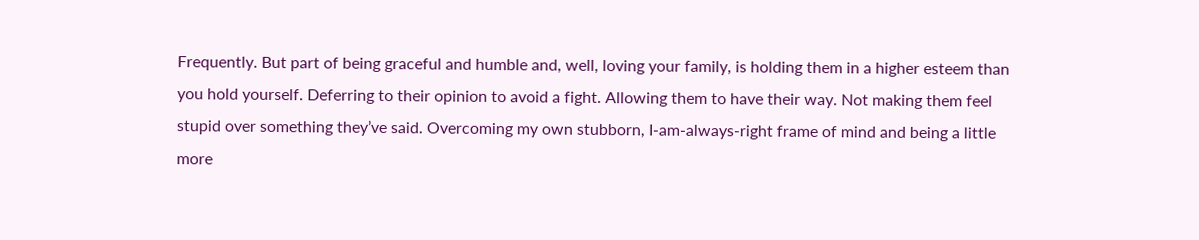Frequently. But part of being graceful and humble and, well, loving your family, is holding them in a higher esteem than you hold yourself. Deferring to their opinion to avoid a fight. Allowing them to have their way. Not making them feel stupid over something they’ve said. Overcoming my own stubborn, I-am-always-right frame of mind and being a little more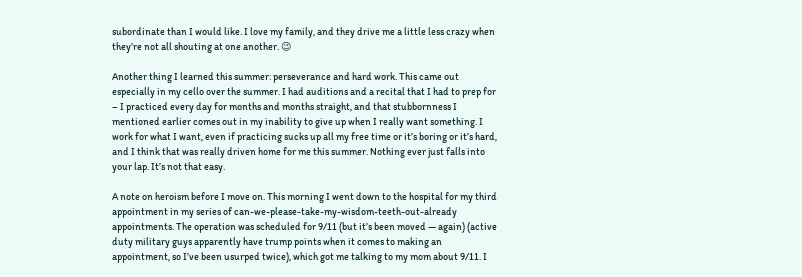subordinate than I would like. I love my family, and they drive me a little less crazy when they’re not all shouting at one another. 😉

Another thing I learned this summer: perseverance and hard work. This came out especially in my cello over the summer. I had auditions and a recital that I had to prep for – I practiced every day for months and months straight, and that stubbornness I mentioned earlier comes out in my inability to give up when I really want something. I work for what I want, even if practicing sucks up all my free time or it’s boring or it’s hard, and I think that was really driven home for me this summer. Nothing ever just falls into your lap. It’s not that easy.

A note on heroism before I move on. This morning I went down to the hospital for my third appointment in my series of can-we-please-take-my-wisdom-teeth-out-already appointments. The operation was scheduled for 9/11 (but it’s been moved — again) (active duty military guys apparently have trump points when it comes to making an appointment, so I’ve been usurped twice), which got me talking to my mom about 9/11. I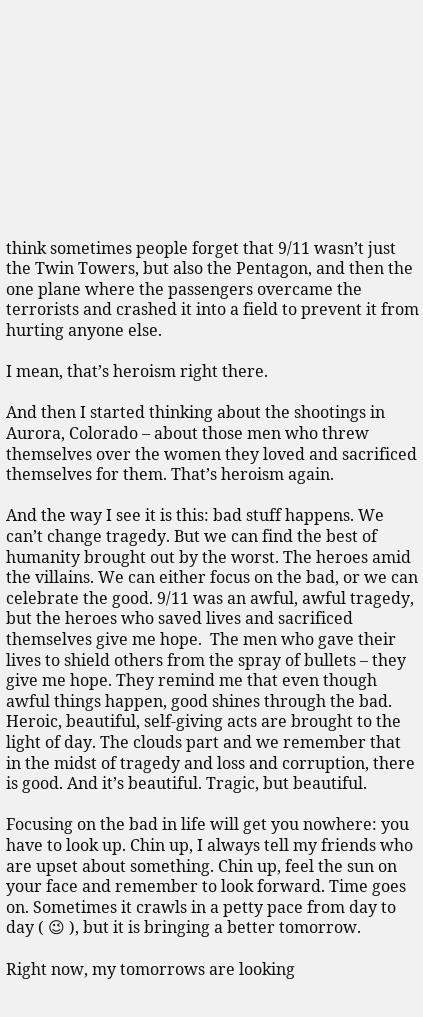think sometimes people forget that 9/11 wasn’t just the Twin Towers, but also the Pentagon, and then the one plane where the passengers overcame the terrorists and crashed it into a field to prevent it from hurting anyone else.

I mean, that’s heroism right there.

And then I started thinking about the shootings in Aurora, Colorado – about those men who threw themselves over the women they loved and sacrificed themselves for them. That’s heroism again.

And the way I see it is this: bad stuff happens. We can’t change tragedy. But we can find the best of humanity brought out by the worst. The heroes amid the villains. We can either focus on the bad, or we can celebrate the good. 9/11 was an awful, awful tragedy, but the heroes who saved lives and sacrificed themselves give me hope.  The men who gave their lives to shield others from the spray of bullets – they give me hope. They remind me that even though awful things happen, good shines through the bad. Heroic, beautiful, self-giving acts are brought to the light of day. The clouds part and we remember that in the midst of tragedy and loss and corruption, there is good. And it’s beautiful. Tragic, but beautiful.

Focusing on the bad in life will get you nowhere: you have to look up. Chin up, I always tell my friends who are upset about something. Chin up, feel the sun on your face and remember to look forward. Time goes on. Sometimes it crawls in a petty pace from day to day ( 😉 ), but it is bringing a better tomorrow.

Right now, my tomorrows are looking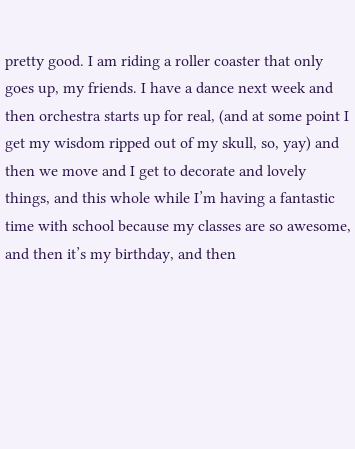pretty good. I am riding a roller coaster that only goes up, my friends. I have a dance next week and then orchestra starts up for real, (and at some point I get my wisdom ripped out of my skull, so, yay) and then we move and I get to decorate and lovely things, and this whole while I’m having a fantastic time with school because my classes are so awesome, and then it’s my birthday, and then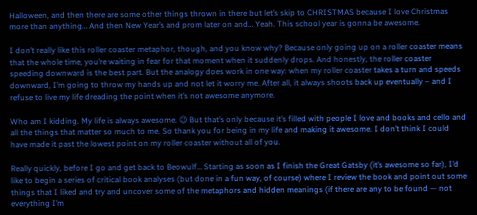Halloween, and then there are some other things thrown in there but let’s skip to CHRISTMAS because I love Christmas more than anything… And then New Year’s and prom later on and… Yeah. This school year is gonna be awesome.

I don’t really like this roller coaster metaphor, though, and you know why? Because only going up on a roller coaster means that the whole time, you’re waiting in fear for that moment when it suddenly drops. And honestly, the roller coaster speeding downward is the best part. But the analogy does work in one way: when my roller coaster takes a turn and speeds downward, I’m going to throw my hands up and not let it worry me. After all, it always shoots back up eventually – and I refuse to live my life dreading the point when it’s not awesome anymore.

Who am I kidding. My life is always awesome. 😉 But that’s only because it’s filled with people I love and books and cello and all the things that matter so much to me. So thank you for being in my life and making it awesome. I don’t think I could have made it past the lowest point on my roller coaster without all of you.

Really quickly, before I go and get back to Beowulf… Starting as soon as I finish the Great Gatsby (it’s awesome so far), I’d like to begin a series of critical book analyses (but done in a fun way, of course) where I review the book and point out some things that I liked and try and uncover some of the metaphors and hidden meanings (if there are any to be found — not everything I’m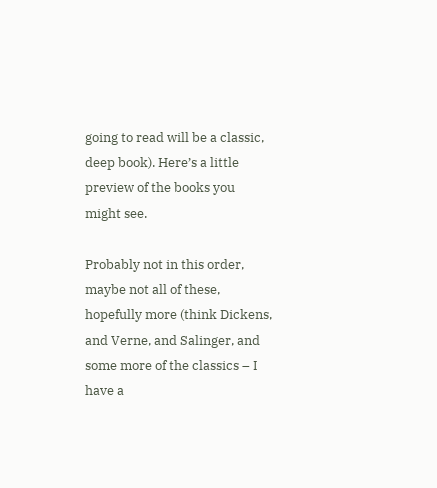going to read will be a classic, deep book). Here’s a little preview of the books you might see.

Probably not in this order, maybe not all of these, hopefully more (think Dickens, and Verne, and Salinger, and some more of the classics – I have a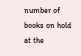number of books on hold at the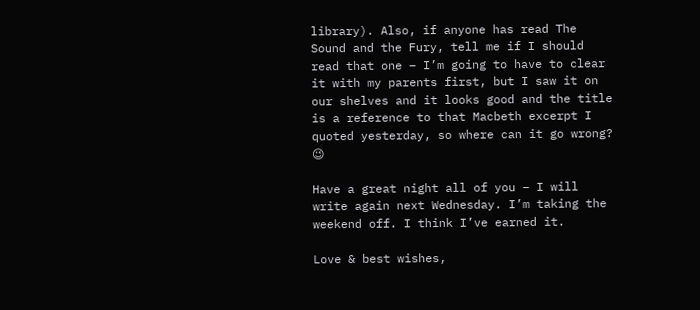library). Also, if anyone has read The Sound and the Fury, tell me if I should read that one – I’m going to have to clear it with my parents first, but I saw it on our shelves and it looks good and the title is a reference to that Macbeth excerpt I quoted yesterday, so where can it go wrong? 😉

Have a great night all of you – I will write again next Wednesday. I’m taking the weekend off. I think I’ve earned it.

Love & best wishes,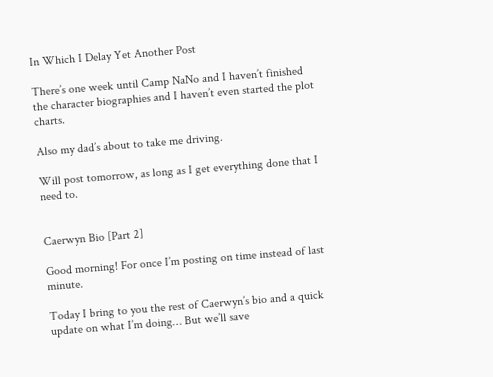In Which I Delay Yet Another Post

There’s one week until Camp NaNo and I haven’t finished the character biographies and I haven’t even started the plot charts.

Also my dad’s about to take me driving.

Will post tomorrow, as long as I get everything done that I need to.


Caerwyn Bio [Part 2]

Good morning! For once I’m posting on time instead of last minute.

Today I bring to you the rest of Caerwyn’s bio and a quick update on what I’m doing… But we’ll save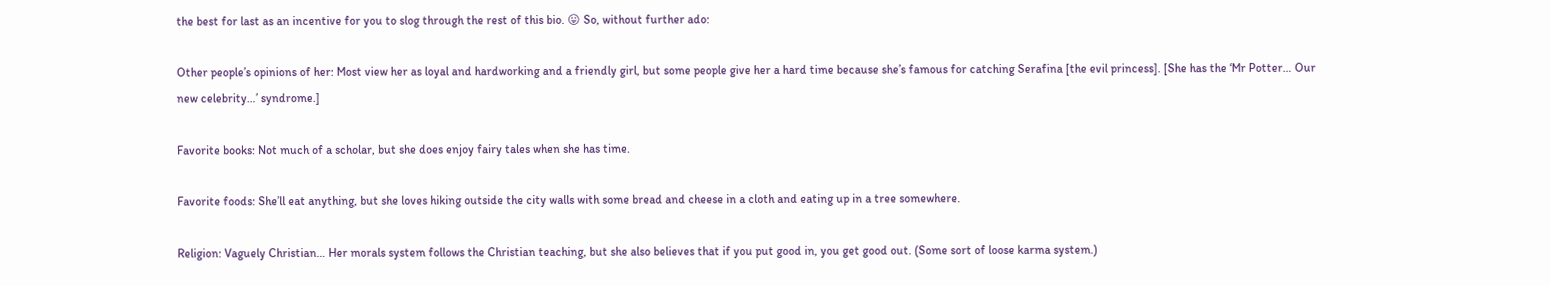the best for last as an incentive for you to slog through the rest of this bio. 😛 So, without further ado:

Other people’s opinions of her: Most view her as loyal and hardworking and a friendly girl, but some people give her a hard time because she’s famous for catching Serafina [the evil princess]. [She has the ‘Mr Potter… Our new celebrity…’ syndrome.]

Favorite books: Not much of a scholar, but she does enjoy fairy tales when she has time.

Favorite foods: She’ll eat anything, but she loves hiking outside the city walls with some bread and cheese in a cloth and eating up in a tree somewhere.

Religion: Vaguely Christian… Her morals system follows the Christian teaching, but she also believes that if you put good in, you get good out. (Some sort of loose karma system.)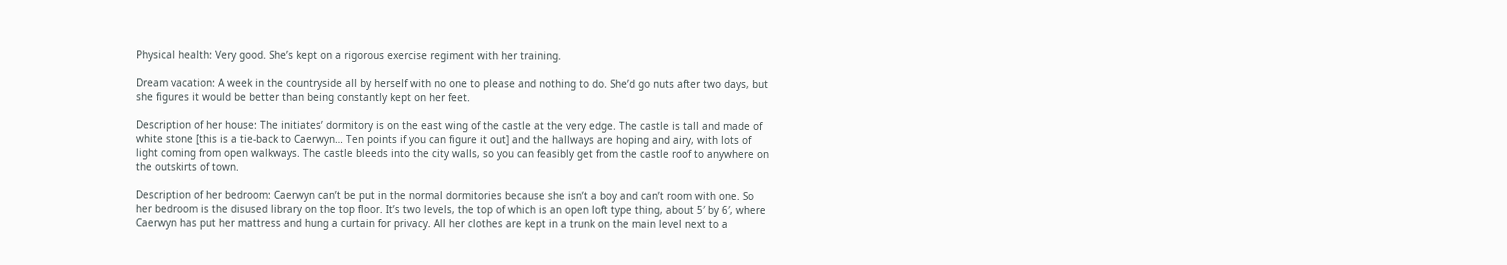Physical health: Very good. She’s kept on a rigorous exercise regiment with her training.

Dream vacation: A week in the countryside all by herself with no one to please and nothing to do. She’d go nuts after two days, but she figures it would be better than being constantly kept on her feet.

Description of her house: The initiates’ dormitory is on the east wing of the castle at the very edge. The castle is tall and made of white stone [this is a tie-back to Caerwyn… Ten points if you can figure it out] and the hallways are hoping and airy, with lots of light coming from open walkways. The castle bleeds into the city walls, so you can feasibly get from the castle roof to anywhere on the outskirts of town.

Description of her bedroom: Caerwyn can’t be put in the normal dormitories because she isn’t a boy and can’t room with one. So her bedroom is the disused library on the top floor. It’s two levels, the top of which is an open loft type thing, about 5′ by 6′, where Caerwyn has put her mattress and hung a curtain for privacy. All her clothes are kept in a trunk on the main level next to a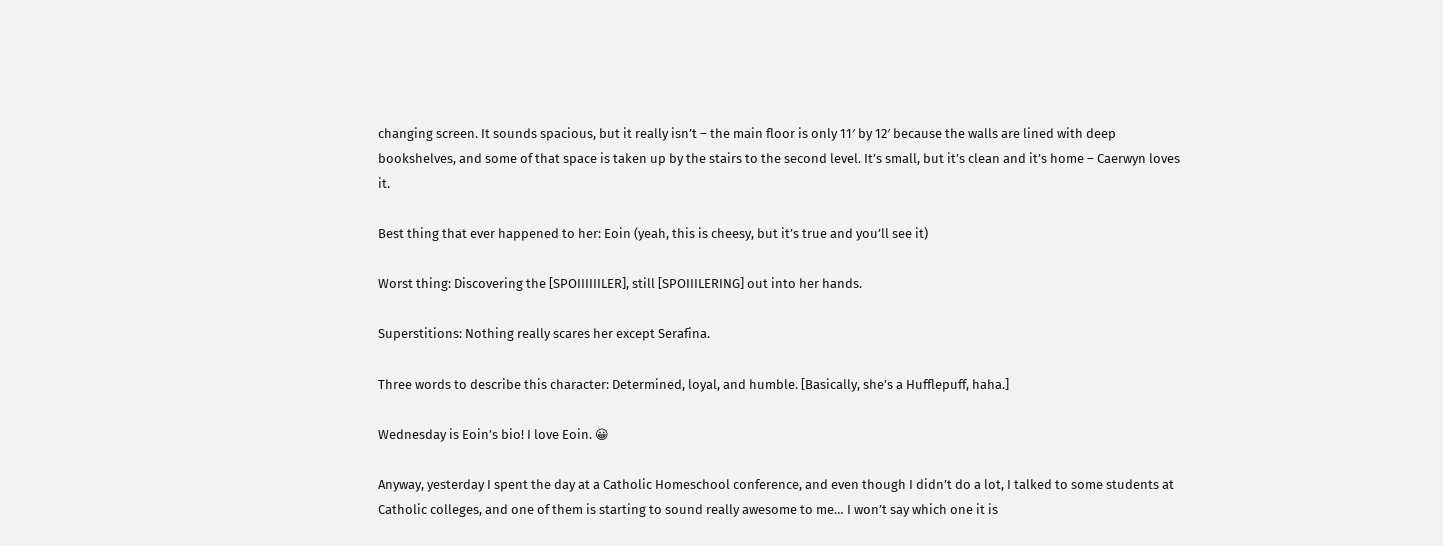changing screen. It sounds spacious, but it really isn’t – the main floor is only 11′ by 12′ because the walls are lined with deep bookshelves, and some of that space is taken up by the stairs to the second level. It’s small, but it’s clean and it’s home – Caerwyn loves it.

Best thing that ever happened to her: Eoin (yeah, this is cheesy, but it’s true and you’ll see it)

Worst thing: Discovering the [SPOIIIIIILER], still [SPOIIILERING] out into her hands.

Superstitions: Nothing really scares her except Serafina.

Three words to describe this character: Determined, loyal, and humble. [Basically, she’s a Hufflepuff, haha.]

Wednesday is Eoin’s bio! I love Eoin. 😀

Anyway, yesterday I spent the day at a Catholic Homeschool conference, and even though I didn’t do a lot, I talked to some students at Catholic colleges, and one of them is starting to sound really awesome to me… I won’t say which one it is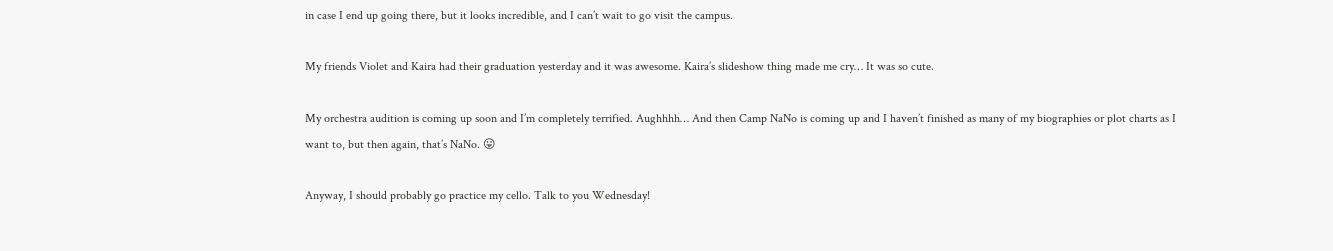in case I end up going there, but it looks incredible, and I can’t wait to go visit the campus.

My friends Violet and Kaira had their graduation yesterday and it was awesome. Kaira’s slideshow thing made me cry… It was so cute.

My orchestra audition is coming up soon and I’m completely terrified. Aughhhh… And then Camp NaNo is coming up and I haven’t finished as many of my biographies or plot charts as I want to, but then again, that’s NaNo. 😛

Anyway, I should probably go practice my cello. Talk to you Wednesday!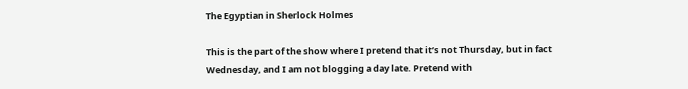The Egyptian in Sherlock Holmes

This is the part of the show where I pretend that it’s not Thursday, but in fact Wednesday, and I am not blogging a day late. Pretend with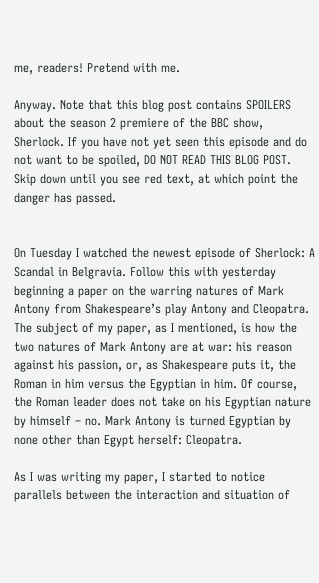me, readers! Pretend with me.

Anyway. Note that this blog post contains SPOILERS about the season 2 premiere of the BBC show, Sherlock. If you have not yet seen this episode and do not want to be spoiled, DO NOT READ THIS BLOG POST. Skip down until you see red text, at which point the danger has passed.


On Tuesday I watched the newest episode of Sherlock: A Scandal in Belgravia. Follow this with yesterday beginning a paper on the warring natures of Mark Antony from Shakespeare’s play Antony and Cleopatra. The subject of my paper, as I mentioned, is how the two natures of Mark Antony are at war: his reason against his passion, or, as Shakespeare puts it, the Roman in him versus the Egyptian in him. Of course, the Roman leader does not take on his Egyptian nature by himself – no. Mark Antony is turned Egyptian by none other than Egypt herself: Cleopatra.

As I was writing my paper, I started to notice parallels between the interaction and situation of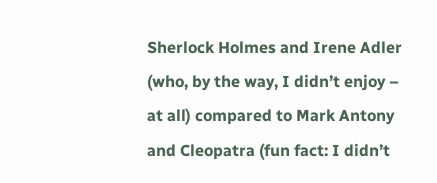Sherlock Holmes and Irene Adler (who, by the way, I didn’t enjoy – at all) compared to Mark Antony and Cleopatra (fun fact: I didn’t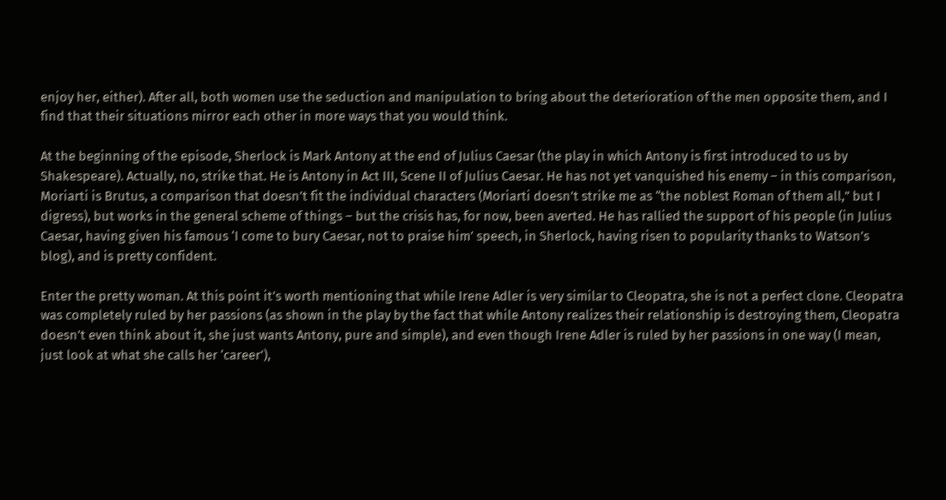enjoy her, either). After all, both women use the seduction and manipulation to bring about the deterioration of the men opposite them, and I find that their situations mirror each other in more ways that you would think.

At the beginning of the episode, Sherlock is Mark Antony at the end of Julius Caesar (the play in which Antony is first introduced to us by Shakespeare). Actually, no, strike that. He is Antony in Act III, Scene II of Julius Caesar. He has not yet vanquished his enemy – in this comparison, Moriarti is Brutus, a comparison that doesn’t fit the individual characters (Moriarti doesn’t strike me as “the noblest Roman of them all,” but I digress), but works in the general scheme of things – but the crisis has, for now, been averted. He has rallied the support of his people (in Julius Caesar, having given his famous ‘I come to bury Caesar, not to praise him’ speech, in Sherlock, having risen to popularity thanks to Watson’s blog), and is pretty confident.

Enter the pretty woman. At this point it’s worth mentioning that while Irene Adler is very similar to Cleopatra, she is not a perfect clone. Cleopatra was completely ruled by her passions (as shown in the play by the fact that while Antony realizes their relationship is destroying them, Cleopatra doesn’t even think about it, she just wants Antony, pure and simple), and even though Irene Adler is ruled by her passions in one way (I mean, just look at what she calls her ‘career’),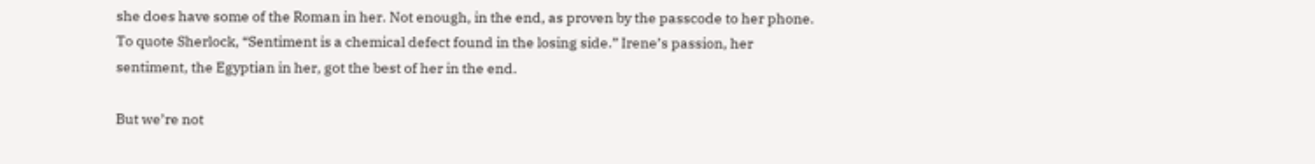she does have some of the Roman in her. Not enough, in the end, as proven by the passcode to her phone. To quote Sherlock, “Sentiment is a chemical defect found in the losing side.” Irene’s passion, her sentiment, the Egyptian in her, got the best of her in the end.

But we’re not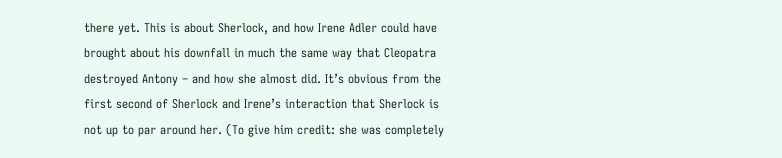there yet. This is about Sherlock, and how Irene Adler could have brought about his downfall in much the same way that Cleopatra destroyed Antony – and how she almost did. It’s obvious from the first second of Sherlock and Irene’s interaction that Sherlock is not up to par around her. (To give him credit: she was completely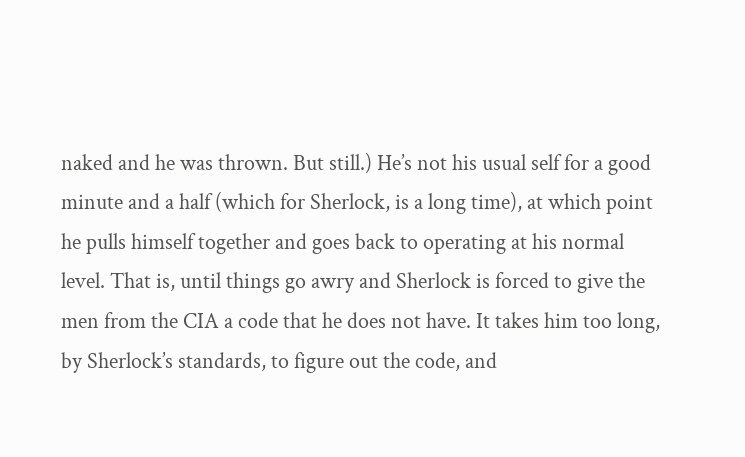naked and he was thrown. But still.) He’s not his usual self for a good minute and a half (which for Sherlock, is a long time), at which point he pulls himself together and goes back to operating at his normal level. That is, until things go awry and Sherlock is forced to give the men from the CIA a code that he does not have. It takes him too long, by Sherlock’s standards, to figure out the code, and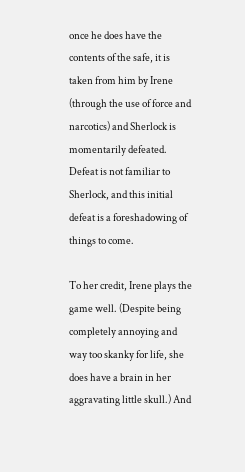once he does have the contents of the safe, it is taken from him by Irene (through the use of force and narcotics) and Sherlock is momentarily defeated. Defeat is not familiar to Sherlock, and this initial defeat is a foreshadowing of things to come.

To her credit, Irene plays the game well. (Despite being completely annoying and way too skanky for life, she does have a brain in her aggravating little skull.) And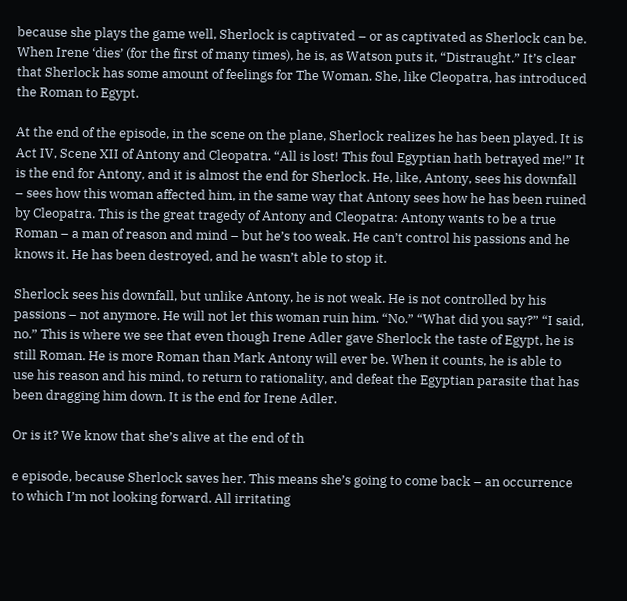because she plays the game well, Sherlock is captivated – or as captivated as Sherlock can be. When Irene ‘dies’ (for the first of many times), he is, as Watson puts it, “Distraught.” It’s clear that Sherlock has some amount of feelings for The Woman. She, like Cleopatra, has introduced the Roman to Egypt.

At the end of the episode, in the scene on the plane, Sherlock realizes he has been played. It is Act IV, Scene XII of Antony and Cleopatra. “All is lost! This foul Egyptian hath betrayed me!” It is the end for Antony, and it is almost the end for Sherlock. He, like, Antony, sees his downfall – sees how this woman affected him, in the same way that Antony sees how he has been ruined by Cleopatra. This is the great tragedy of Antony and Cleopatra: Antony wants to be a true Roman – a man of reason and mind – but he’s too weak. He can’t control his passions and he knows it. He has been destroyed, and he wasn’t able to stop it.

Sherlock sees his downfall, but unlike Antony, he is not weak. He is not controlled by his passions – not anymore. He will not let this woman ruin him. “No.” “What did you say?” “I said, no.” This is where we see that even though Irene Adler gave Sherlock the taste of Egypt, he is still Roman. He is more Roman than Mark Antony will ever be. When it counts, he is able to use his reason and his mind, to return to rationality, and defeat the Egyptian parasite that has been dragging him down. It is the end for Irene Adler.

Or is it? We know that she’s alive at the end of th

e episode, because Sherlock saves her. This means she’s going to come back – an occurrence to which I’m not looking forward. All irritating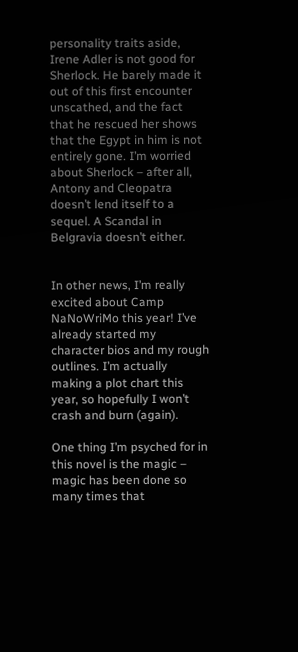personality traits aside, Irene Adler is not good for Sherlock. He barely made it out of this first encounter unscathed, and the fact that he rescued her shows that the Egypt in him is not entirely gone. I’m worried about Sherlock – after all, Antony and Cleopatra doesn’t lend itself to a sequel. A Scandal in Belgravia doesn’t either.


In other news, I’m really excited about Camp NaNoWriMo this year! I’ve already started my character bios and my rough outlines. I’m actually making a plot chart this year, so hopefully I won’t crash and burn (again).

One thing I’m psyched for in this novel is the magic – magic has been done so many times that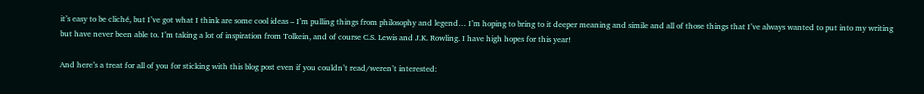it’s easy to be cliché, but I’ve got what I think are some cool ideas – I’m pulling things from philosophy and legend… I’m hoping to bring to it deeper meaning and simile and all of those things that I’ve always wanted to put into my writing but have never been able to. I’m taking a lot of inspiration from Tolkein, and of course C.S. Lewis and J.K. Rowling. I have high hopes for this year!

And here’s a treat for all of you for sticking with this blog post even if you couldn’t read/weren’t interested: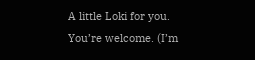A little Loki for you. You’re welcome. (I’m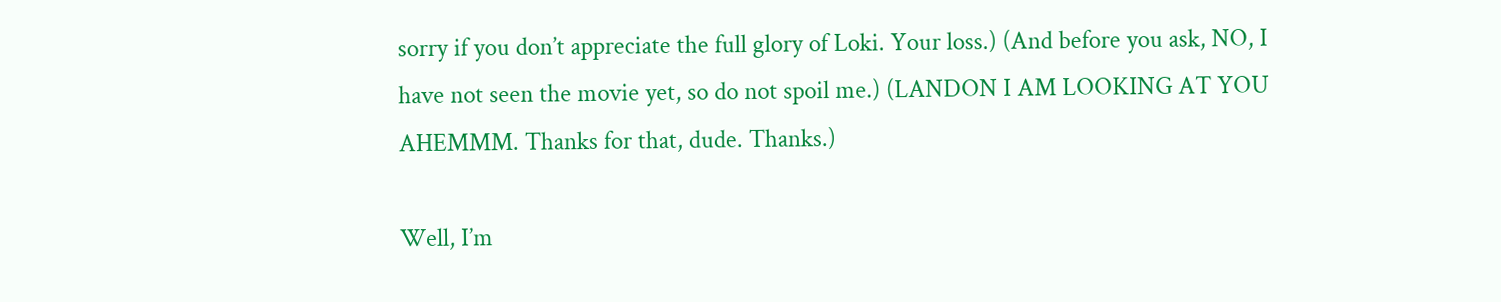sorry if you don’t appreciate the full glory of Loki. Your loss.) (And before you ask, NO, I have not seen the movie yet, so do not spoil me.) (LANDON I AM LOOKING AT YOU AHEMMM. Thanks for that, dude. Thanks.)

Well, I’m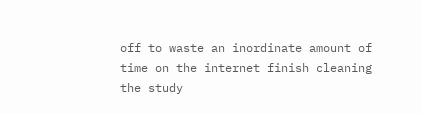off to waste an inordinate amount of time on the internet finish cleaning the study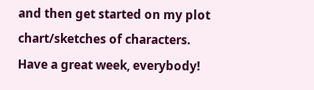and then get started on my plot chart/sketches of characters. Have a great week, everybody!